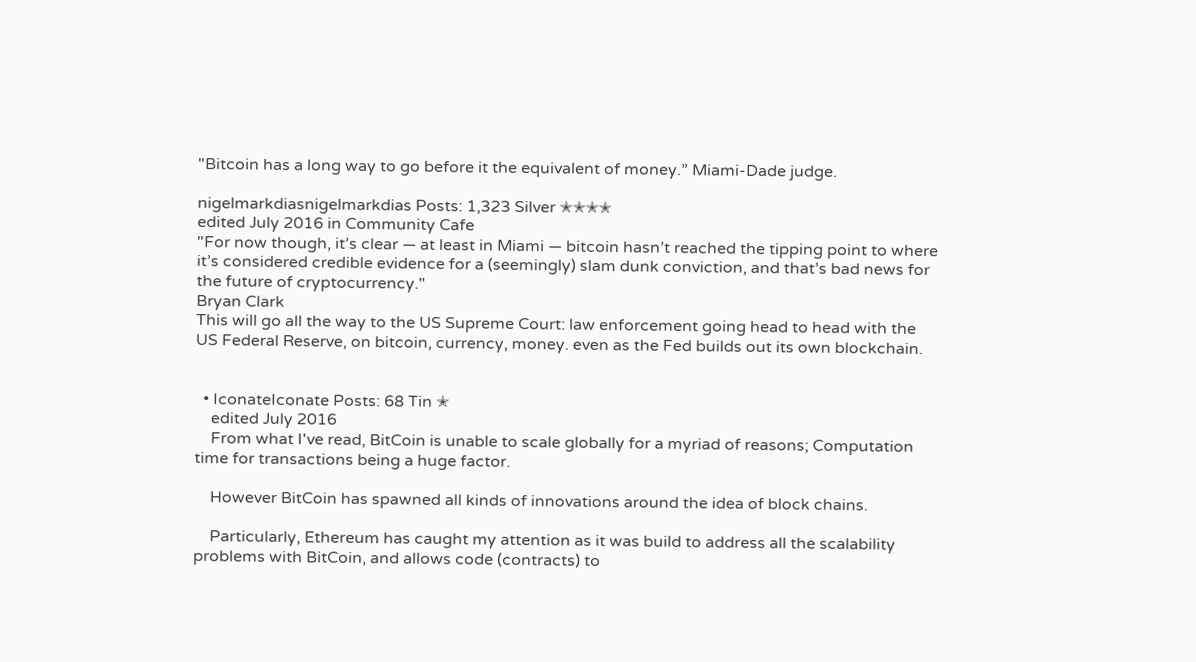"Bitcoin has a long way to go before it the equivalent of money.” Miami-Dade judge.

nigelmarkdiasnigelmarkdias Posts: 1,323 Silver ✭✭✭✭
edited July 2016 in Community Cafe
"For now though, it’s clear — at least in Miami — bitcoin hasn’t reached the tipping point to where it’s considered credible evidence for a (seemingly) slam dunk conviction, and that’s bad news for the future of cryptocurrency."
Bryan Clark
This will go all the way to the US Supreme Court: law enforcement going head to head with the US Federal Reserve, on bitcoin, currency, money. even as the Fed builds out its own blockchain.


  • IconateIconate Posts: 68 Tin ✭
    edited July 2016
    From what I've read, BitCoin is unable to scale globally for a myriad of reasons; Computation time for transactions being a huge factor.

    However BitCoin has spawned all kinds of innovations around the idea of block chains.

    Particularly, Ethereum has caught my attention as it was build to address all the scalability problems with BitCoin, and allows code (contracts) to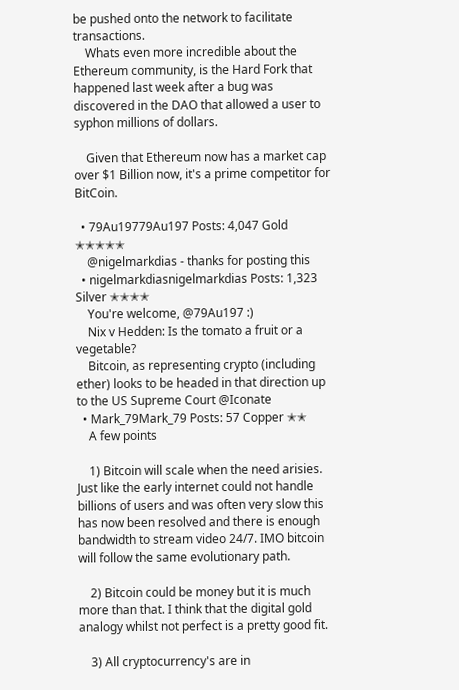be pushed onto the network to facilitate transactions.
    Whats even more incredible about the Ethereum community, is the Hard Fork that happened last week after a bug was discovered in the DAO that allowed a user to syphon millions of dollars.

    Given that Ethereum now has a market cap over $1 Billion now, it's a prime competitor for BitCoin.

  • 79Au19779Au197 Posts: 4,047 Gold ✭✭✭✭✭
    @nigelmarkdias - thanks for posting this
  • nigelmarkdiasnigelmarkdias Posts: 1,323 Silver ✭✭✭✭
    You're welcome, @79Au197 :)
    Nix v Hedden: Is the tomato a fruit or a vegetable?
    Bitcoin, as representing crypto (including ether) looks to be headed in that direction up to the US Supreme Court @Iconate
  • Mark_79Mark_79 Posts: 57 Copper ✭✭
    A few points

    1) Bitcoin will scale when the need arisies. Just like the early internet could not handle billions of users and was often very slow this has now been resolved and there is enough bandwidth to stream video 24/7. IMO bitcoin will follow the same evolutionary path.

    2) Bitcoin could be money but it is much more than that. I think that the digital gold analogy whilst not perfect is a pretty good fit.

    3) All cryptocurrency's are in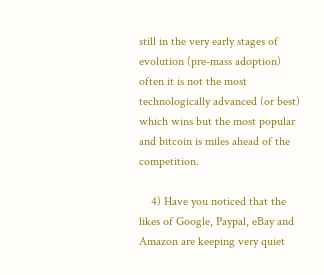still in the very early stages of evolution (pre-mass adoption) often it is not the most technologically advanced (or best) which wins but the most popular and bitcoin is miles ahead of the competition.

    4) Have you noticed that the likes of Google, Paypal, eBay and Amazon are keeping very quiet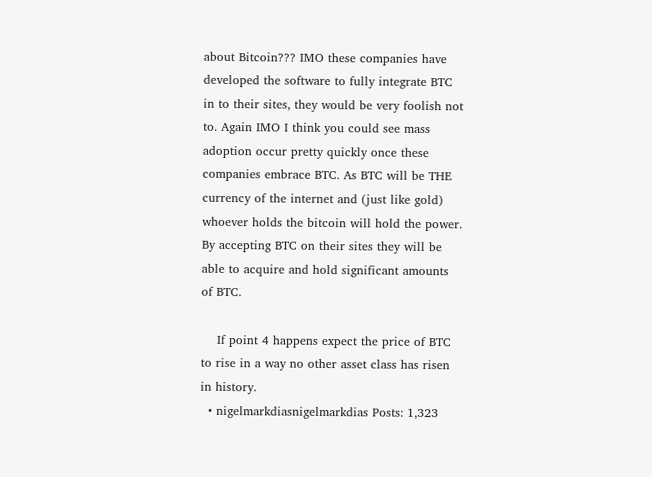about Bitcoin??? IMO these companies have developed the software to fully integrate BTC in to their sites, they would be very foolish not to. Again IMO I think you could see mass adoption occur pretty quickly once these companies embrace BTC. As BTC will be THE currency of the internet and (just like gold) whoever holds the bitcoin will hold the power. By accepting BTC on their sites they will be able to acquire and hold significant amounts of BTC.

    If point 4 happens expect the price of BTC to rise in a way no other asset class has risen in history.
  • nigelmarkdiasnigelmarkdias Posts: 1,323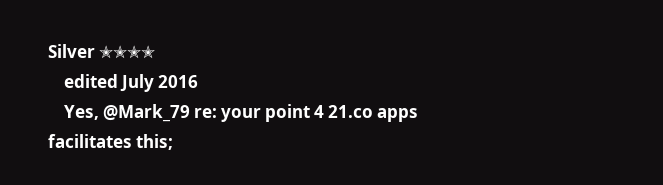Silver ✭✭✭✭
    edited July 2016
    Yes, @Mark_79 re: your point 4 21.co apps facilitates this;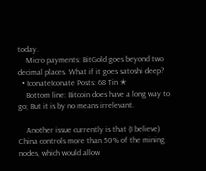today.
    Micro payments: BitGold goes beyond two decimal places. What if it goes satoshi deep?
  • IconateIconate Posts: 68 Tin ✭
    Bottom line: Bitcoin does have a long way to go; But it is by no means irrelevant.

    Another issue currently is that (I believe) China controls more than 50% of the mining nodes, which would allow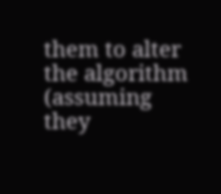them to alter the algorithm (assuming they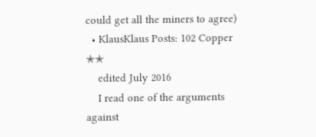could get all the miners to agree)
  • KlausKlaus Posts: 102 Copper ✭✭
    edited July 2016
    I read one of the arguments against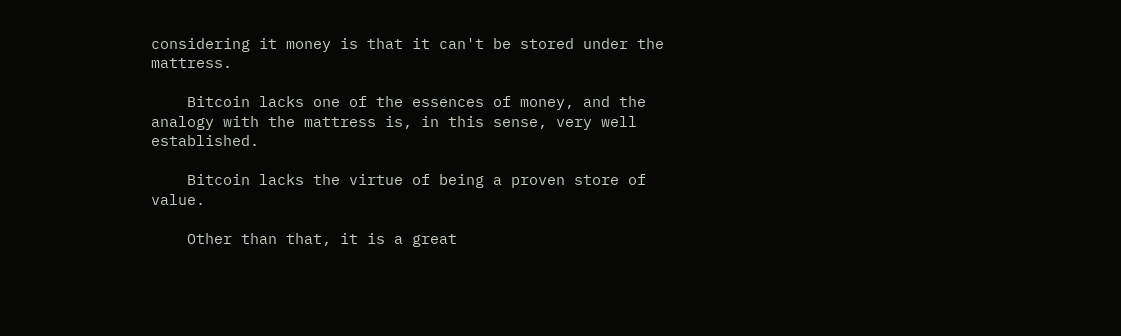considering it money is that it can't be stored under the mattress.

    Bitcoin lacks one of the essences of money, and the analogy with the mattress is, in this sense, very well established.

    Bitcoin lacks the virtue of being a proven store of value.

    Other than that, it is a great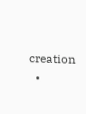creation
  •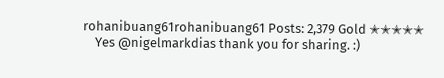rohanibuang61rohanibuang61 Posts: 2,379 Gold ✭✭✭✭✭
    Yes @nigelmarkdias thank you for sharing. :)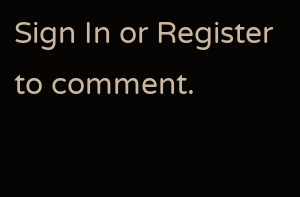Sign In or Register to comment.